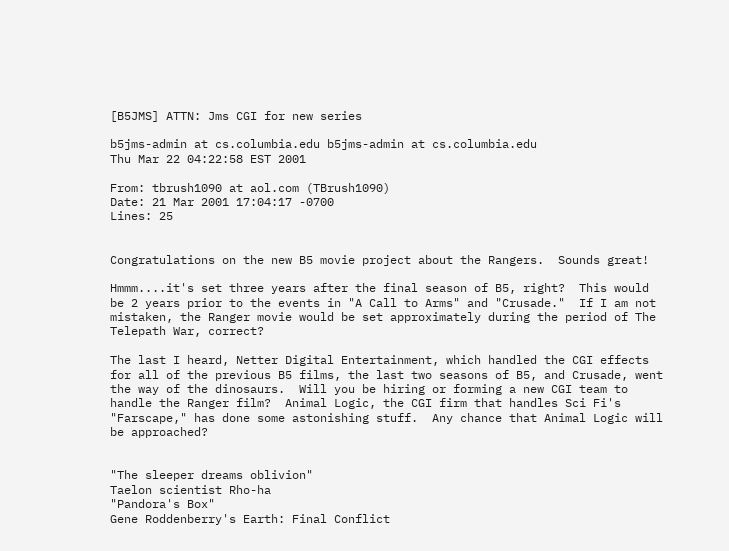[B5JMS] ATTN: Jms CGI for new series

b5jms-admin at cs.columbia.edu b5jms-admin at cs.columbia.edu
Thu Mar 22 04:22:58 EST 2001

From: tbrush1090 at aol.com (TBrush1090)
Date: 21 Mar 2001 17:04:17 -0700
Lines: 25


Congratulations on the new B5 movie project about the Rangers.  Sounds great!

Hmmm....it's set three years after the final season of B5, right?  This would
be 2 years prior to the events in "A Call to Arms" and "Crusade."  If I am not
mistaken, the Ranger movie would be set approximately during the period of The
Telepath War, correct?

The last I heard, Netter Digital Entertainment, which handled the CGI effects
for all of the previous B5 films, the last two seasons of B5, and Crusade, went
the way of the dinosaurs.  Will you be hiring or forming a new CGI team to
handle the Ranger film?  Animal Logic, the CGI firm that handles Sci Fi's
"Farscape," has done some astonishing stuff.  Any chance that Animal Logic will
be approached?


"The sleeper dreams oblivion"
Taelon scientist Rho-ha
"Pandora's Box"
Gene Roddenberry's Earth: Final Conflict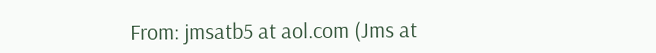From: jmsatb5 at aol.com (Jms at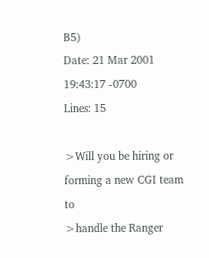B5)
Date: 21 Mar 2001 19:43:17 -0700
Lines: 15

>Will you be hiring or forming a new CGI team to
>handle the Ranger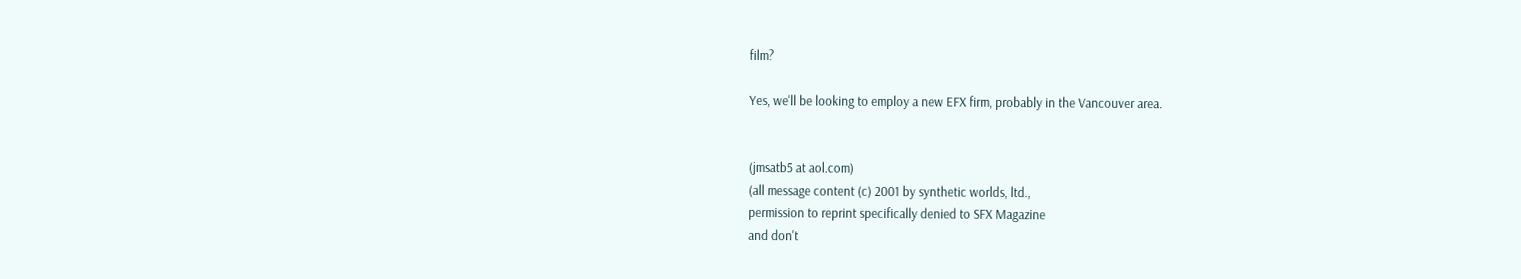film?

Yes, we'll be looking to employ a new EFX firm, probably in the Vancouver area.


(jmsatb5 at aol.com)
(all message content (c) 2001 by synthetic worlds, ltd.,
permission to reprint specifically denied to SFX Magazine
and don't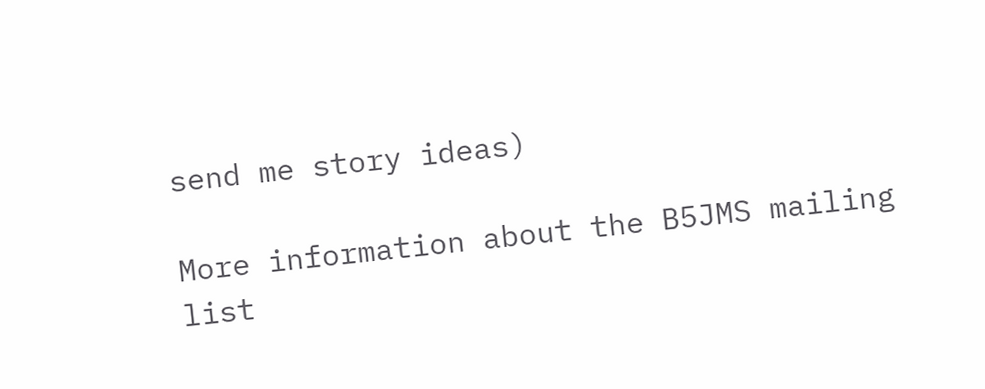send me story ideas)

More information about the B5JMS mailing list